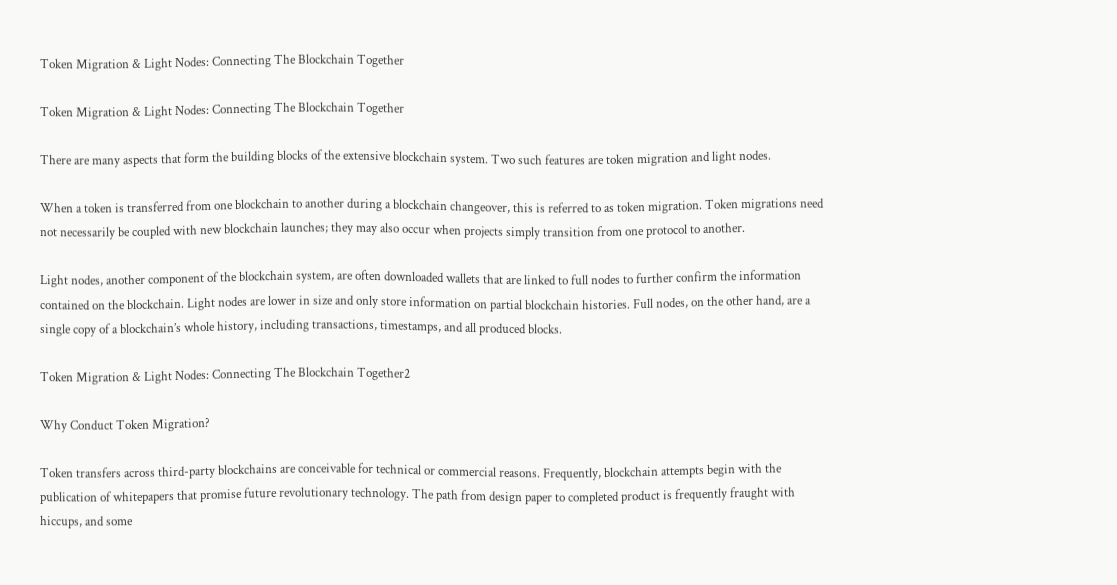Token Migration & Light Nodes: Connecting The Blockchain Together

Token Migration & Light Nodes: Connecting The Blockchain Together

There are many aspects that form the building blocks of the extensive blockchain system. Two such features are token migration and light nodes.

When a token is transferred from one blockchain to another during a blockchain changeover, this is referred to as token migration. Token migrations need not necessarily be coupled with new blockchain launches; they may also occur when projects simply transition from one protocol to another.

Light nodes, another component of the blockchain system, are often downloaded wallets that are linked to full nodes to further confirm the information contained on the blockchain. Light nodes are lower in size and only store information on partial blockchain histories. Full nodes, on the other hand, are a single copy of a blockchain’s whole history, including transactions, timestamps, and all produced blocks.

Token Migration & Light Nodes: Connecting The Blockchain Together2

Why Conduct Token Migration?

Token transfers across third-party blockchains are conceivable for technical or commercial reasons. Frequently, blockchain attempts begin with the publication of whitepapers that promise future revolutionary technology. The path from design paper to completed product is frequently fraught with hiccups, and some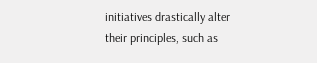initiatives drastically alter their principles, such as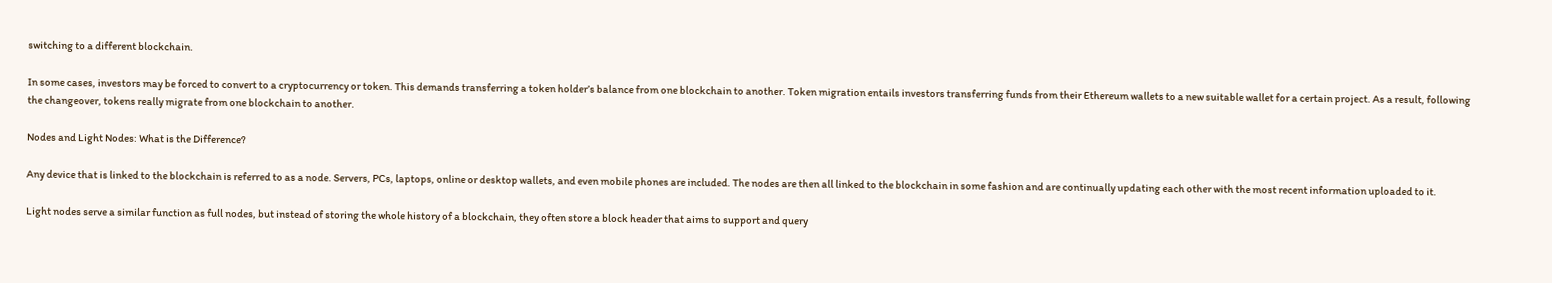switching to a different blockchain.

In some cases, investors may be forced to convert to a cryptocurrency or token. This demands transferring a token holder’s balance from one blockchain to another. Token migration entails investors transferring funds from their Ethereum wallets to a new suitable wallet for a certain project. As a result, following the changeover, tokens really migrate from one blockchain to another.

Nodes and Light Nodes: What is the Difference?

Any device that is linked to the blockchain is referred to as a node. Servers, PCs, laptops, online or desktop wallets, and even mobile phones are included. The nodes are then all linked to the blockchain in some fashion and are continually updating each other with the most recent information uploaded to it.

Light nodes serve a similar function as full nodes, but instead of storing the whole history of a blockchain, they often store a block header that aims to support and query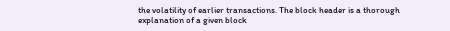the volatility of earlier transactions. The block header is a thorough explanation of a given block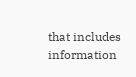that includes information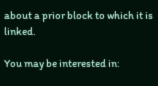about a prior block to which it is linked.

You may be interested in: